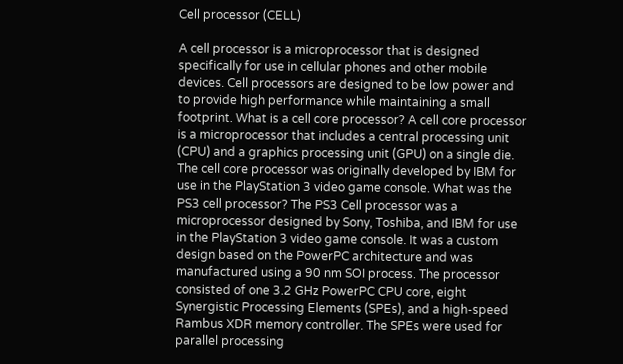Cell processor (CELL)

A cell processor is a microprocessor that is designed specifically for use in cellular phones and other mobile devices. Cell processors are designed to be low power and to provide high performance while maintaining a small footprint. What is a cell core processor? A cell core processor is a microprocessor that includes a central processing unit (CPU) and a graphics processing unit (GPU) on a single die. The cell core processor was originally developed by IBM for use in the PlayStation 3 video game console. What was the PS3 cell processor? The PS3 Cell processor was a microprocessor designed by Sony, Toshiba, and IBM for use in the PlayStation 3 video game console. It was a custom design based on the PowerPC architecture and was manufactured using a 90 nm SOI process. The processor consisted of one 3.2 GHz PowerPC CPU core, eight Synergistic Processing Elements (SPEs), and a high-speed Rambus XDR memory controller. The SPEs were used for parallel processing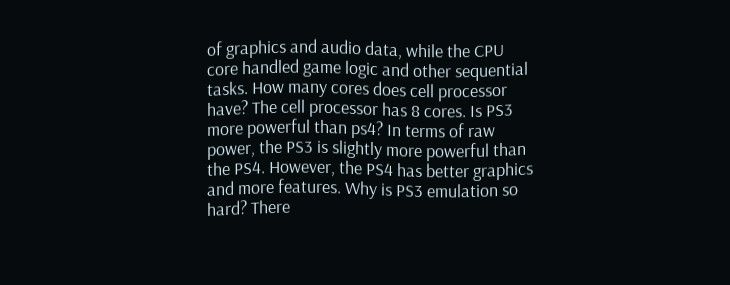of graphics and audio data, while the CPU core handled game logic and other sequential tasks. How many cores does cell processor have? The cell processor has 8 cores. Is PS3 more powerful than ps4? In terms of raw power, the PS3 is slightly more powerful than the PS4. However, the PS4 has better graphics and more features. Why is PS3 emulation so hard? There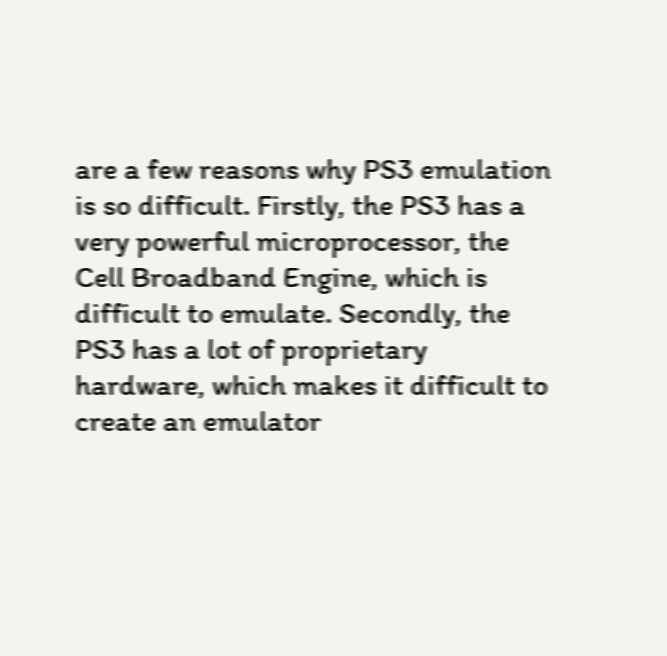are a few reasons why PS3 emulation is so difficult. Firstly, the PS3 has a very powerful microprocessor, the Cell Broadband Engine, which is difficult to emulate. Secondly, the PS3 has a lot of proprietary hardware, which makes it difficult to create an emulator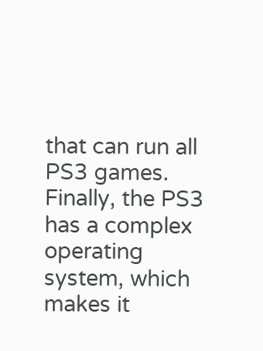that can run all PS3 games. Finally, the PS3 has a complex operating system, which makes it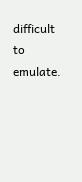difficult to emulate.